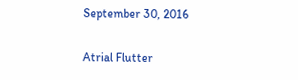September 30, 2016

Atrial Flutter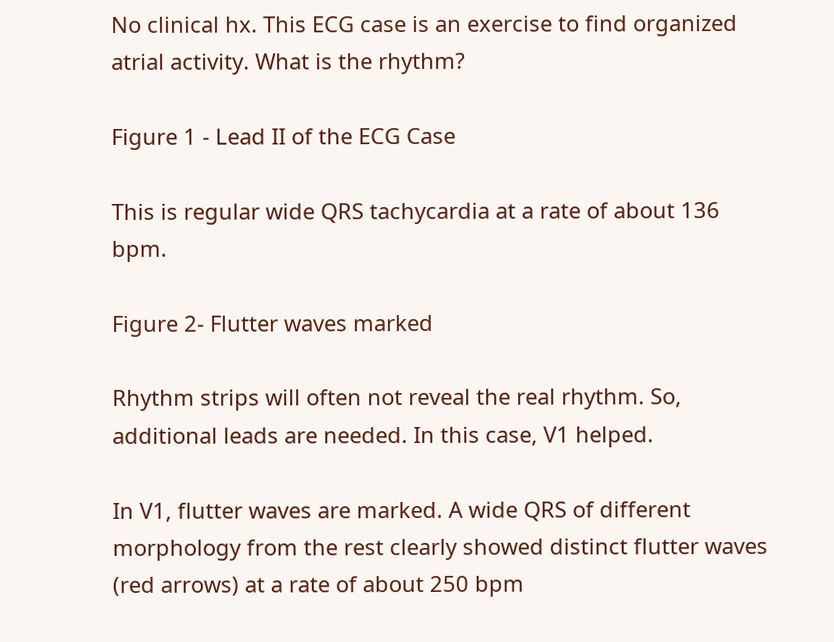No clinical hx. This ECG case is an exercise to find organized atrial activity. What is the rhythm?

Figure 1 - Lead II of the ECG Case

This is regular wide QRS tachycardia at a rate of about 136 bpm.

Figure 2- Flutter waves marked

Rhythm strips will often not reveal the real rhythm. So, additional leads are needed. In this case, V1 helped.

In V1, flutter waves are marked. A wide QRS of different morphology from the rest clearly showed distinct flutter waves (red arrows) at a rate of about 250 bpm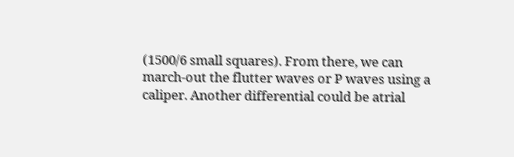(1500/6 small squares). From there, we can march-out the flutter waves or P waves using a caliper. Another differential could be atrial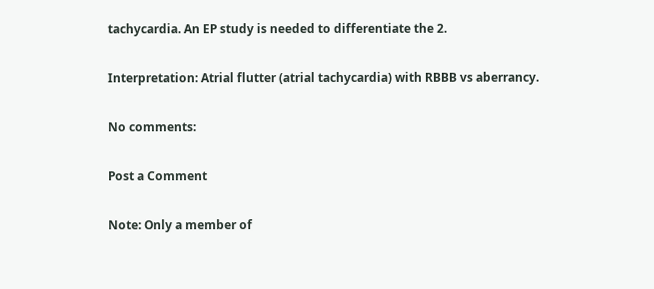tachycardia. An EP study is needed to differentiate the 2.

Interpretation: Atrial flutter (atrial tachycardia) with RBBB vs aberrancy.

No comments:

Post a Comment

Note: Only a member of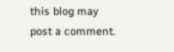this blog may post a comment.